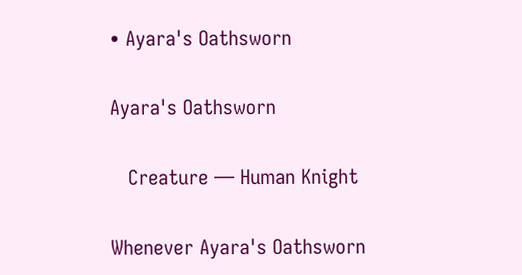• Ayara's Oathsworn

Ayara's Oathsworn

   Creature — Human Knight

Whenever Ayara's Oathsworn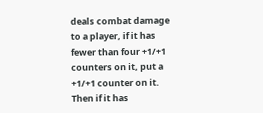deals combat damage to a player, if it has fewer than four +1/+1 counters on it, put a +1/+1 counter on it. Then if it has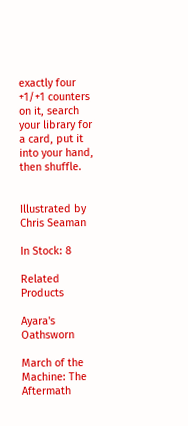exactly four +1/+1 counters on it, search your library for a card, put it into your hand, then shuffle.


Illustrated by Chris Seaman

In Stock: 8

Related Products

Ayara's Oathsworn

March of the Machine: The Aftermath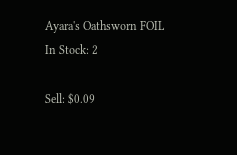Ayara's Oathsworn FOIL
In Stock: 2

Sell: $0.09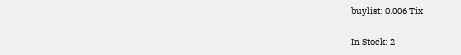buylist: 0.006 Tix

In Stock: 2